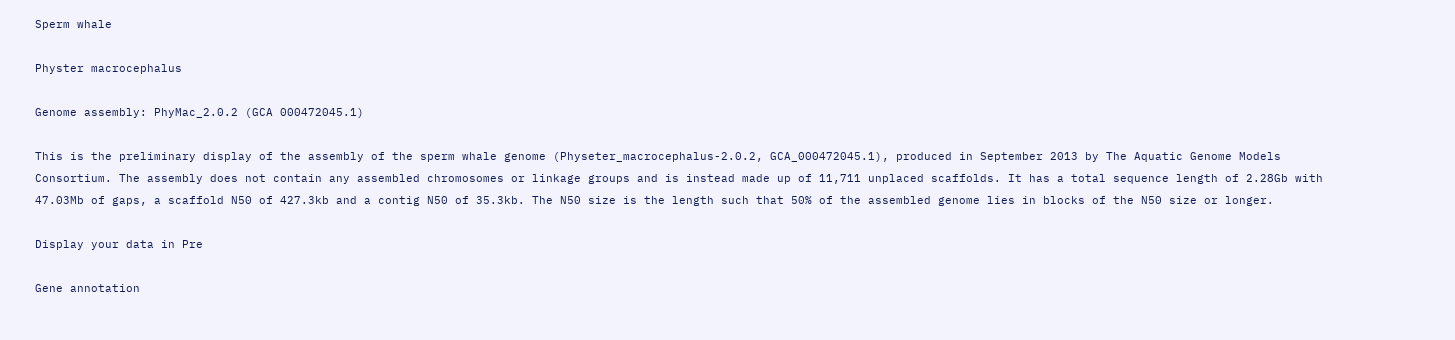Sperm whale

Physter macrocephalus

Genome assembly: PhyMac_2.0.2 (GCA 000472045.1)

This is the preliminary display of the assembly of the sperm whale genome (Physeter_macrocephalus-2.0.2, GCA_000472045.1), produced in September 2013 by The Aquatic Genome Models Consortium. The assembly does not contain any assembled chromosomes or linkage groups and is instead made up of 11,711 unplaced scaffolds. It has a total sequence length of 2.28Gb with 47.03Mb of gaps, a scaffold N50 of 427.3kb and a contig N50 of 35.3kb. The N50 size is the length such that 50% of the assembled genome lies in blocks of the N50 size or longer.

Display your data in Pre

Gene annotation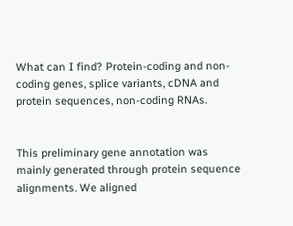What can I find? Protein-coding and non-coding genes, splice variants, cDNA and protein sequences, non-coding RNAs.


This preliminary gene annotation was mainly generated through protein sequence alignments. We aligned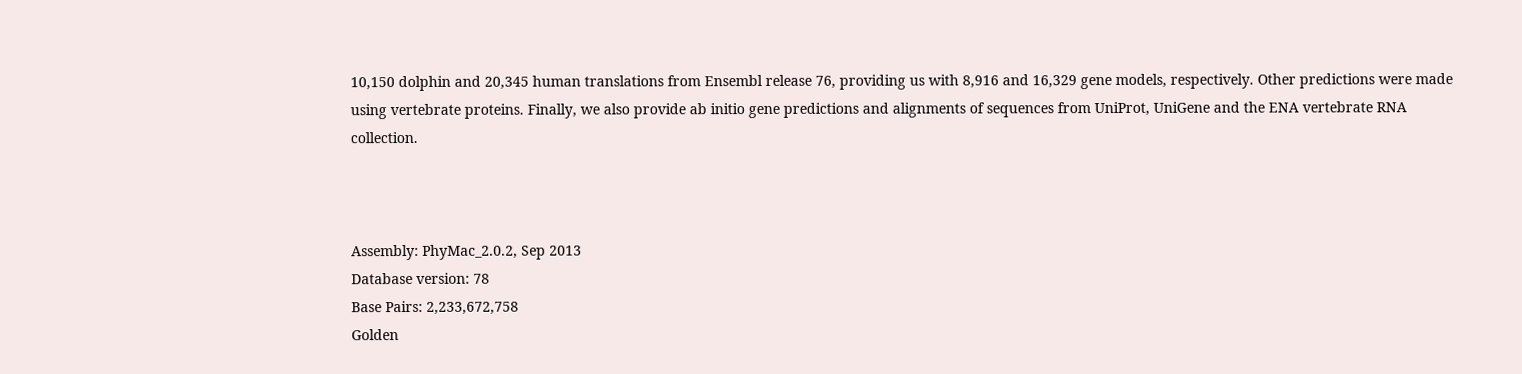10,150 dolphin and 20,345 human translations from Ensembl release 76, providing us with 8,916 and 16,329 gene models, respectively. Other predictions were made using vertebrate proteins. Finally, we also provide ab initio gene predictions and alignments of sequences from UniProt, UniGene and the ENA vertebrate RNA collection.



Assembly: PhyMac_2.0.2, Sep 2013
Database version: 78
Base Pairs: 2,233,672,758
Golden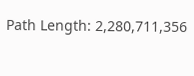Path Length: 2,280,711,356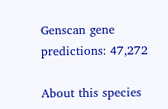Genscan gene predictions: 47,272

About this species